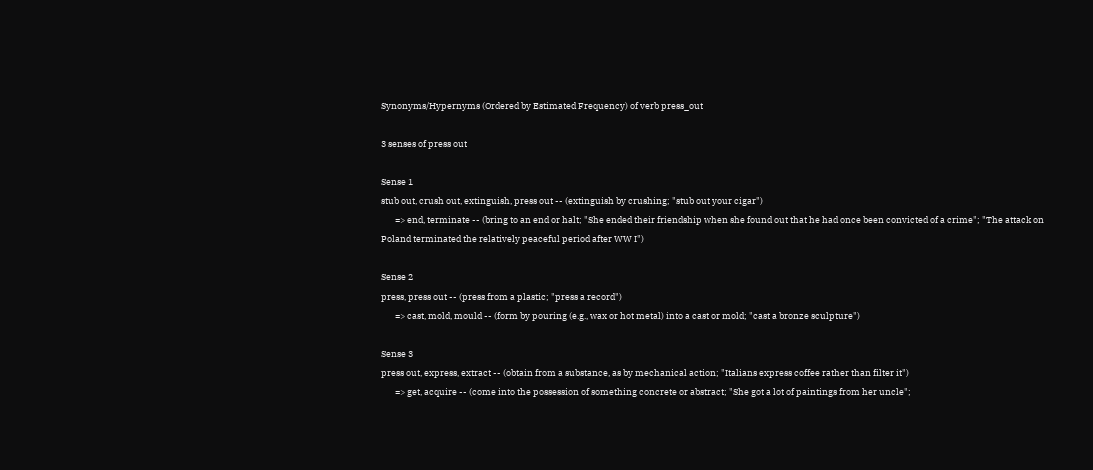Synonyms/Hypernyms (Ordered by Estimated Frequency) of verb press_out

3 senses of press out

Sense 1
stub out, crush out, extinguish, press out -- (extinguish by crushing; "stub out your cigar")
       => end, terminate -- (bring to an end or halt; "She ended their friendship when she found out that he had once been convicted of a crime"; "The attack on Poland terminated the relatively peaceful period after WW I")

Sense 2
press, press out -- (press from a plastic; "press a record")
       => cast, mold, mould -- (form by pouring (e.g., wax or hot metal) into a cast or mold; "cast a bronze sculpture")

Sense 3
press out, express, extract -- (obtain from a substance, as by mechanical action; "Italians express coffee rather than filter it")
       => get, acquire -- (come into the possession of something concrete or abstract; "She got a lot of paintings from her uncle";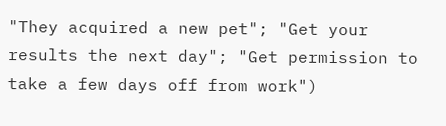"They acquired a new pet"; "Get your results the next day"; "Get permission to take a few days off from work")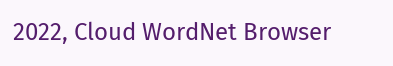2022, Cloud WordNet Browser